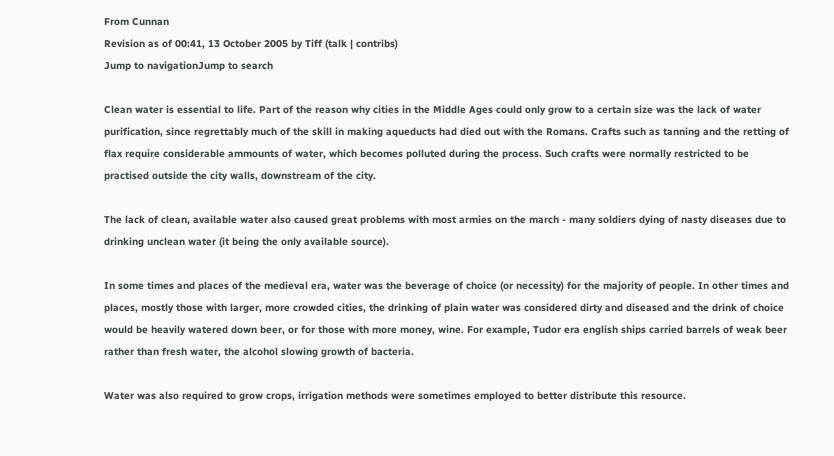From Cunnan
Revision as of 00:41, 13 October 2005 by Tiff (talk | contribs)
Jump to navigationJump to search

Clean water is essential to life. Part of the reason why cities in the Middle Ages could only grow to a certain size was the lack of water purification, since regrettably much of the skill in making aqueducts had died out with the Romans. Crafts such as tanning and the retting of flax require considerable ammounts of water, which becomes polluted during the process. Such crafts were normally restricted to be practised outside the city walls, downstream of the city.

The lack of clean, available water also caused great problems with most armies on the march - many soldiers dying of nasty diseases due to drinking unclean water (it being the only available source).

In some times and places of the medieval era, water was the beverage of choice (or necessity) for the majority of people. In other times and places, mostly those with larger, more crowded cities, the drinking of plain water was considered dirty and diseased and the drink of choice would be heavily watered down beer, or for those with more money, wine. For example, Tudor era english ships carried barrels of weak beer rather than fresh water, the alcohol slowing growth of bacteria.

Water was also required to grow crops, irrigation methods were sometimes employed to better distribute this resource.